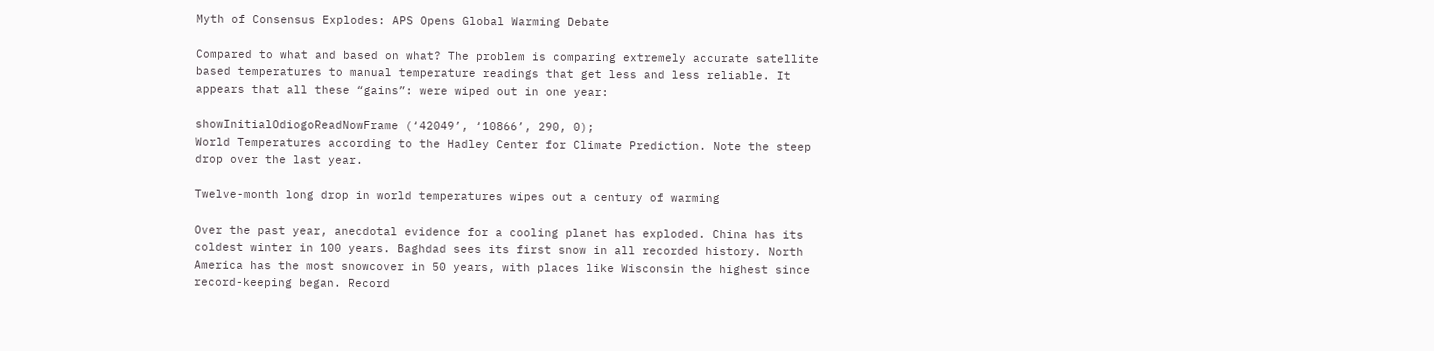Myth of Consensus Explodes: APS Opens Global Warming Debate

Compared to what and based on what? The problem is comparing extremely accurate satellite based temperatures to manual temperature readings that get less and less reliable. It appears that all these “gains”: were wiped out in one year:

showInitialOdiogoReadNowFrame (‘42049’, ‘10866’, 290, 0);
World Temperatures according to the Hadley Center for Climate Prediction. Note the steep drop over the last year.

Twelve-month long drop in world temperatures wipes out a century of warming

Over the past year, anecdotal evidence for a cooling planet has exploded. China has its coldest winter in 100 years. Baghdad sees its first snow in all recorded history. North America has the most snowcover in 50 years, with places like Wisconsin the highest since record-keeping began. Record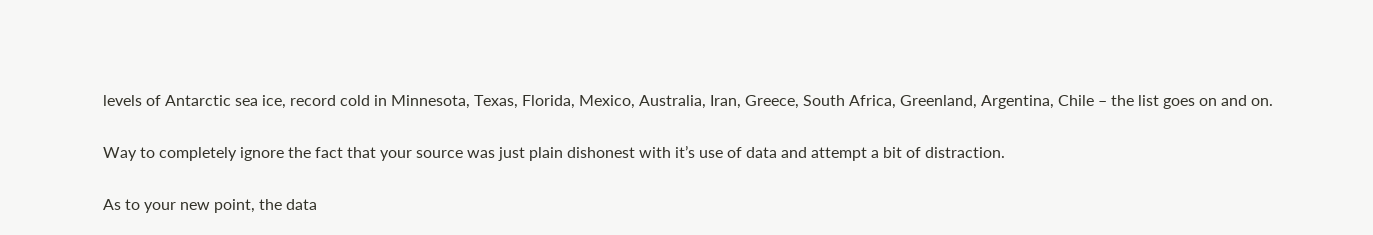levels of Antarctic sea ice, record cold in Minnesota, Texas, Florida, Mexico, Australia, Iran, Greece, South Africa, Greenland, Argentina, Chile – the list goes on and on.

Way to completely ignore the fact that your source was just plain dishonest with it’s use of data and attempt a bit of distraction.

As to your new point, the data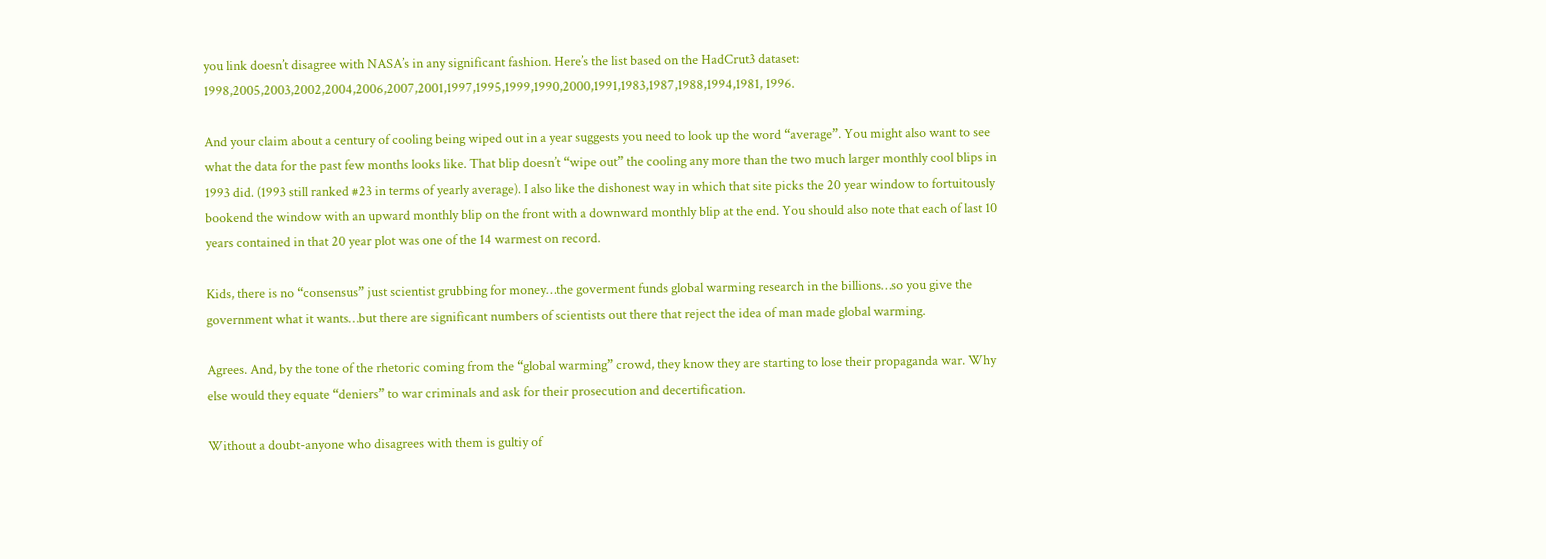you link doesn’t disagree with NASA’s in any significant fashion. Here’s the list based on the HadCrut3 dataset:
1998,2005,2003,2002,2004,2006,2007,2001,1997,1995,1999,1990,2000,1991,1983,1987,1988,1994,1981, 1996.

And your claim about a century of cooling being wiped out in a year suggests you need to look up the word “average”. You might also want to see what the data for the past few months looks like. That blip doesn’t “wipe out” the cooling any more than the two much larger monthly cool blips in 1993 did. (1993 still ranked #23 in terms of yearly average). I also like the dishonest way in which that site picks the 20 year window to fortuitously bookend the window with an upward monthly blip on the front with a downward monthly blip at the end. You should also note that each of last 10 years contained in that 20 year plot was one of the 14 warmest on record.

Kids, there is no “consensus” just scientist grubbing for money…the goverment funds global warming research in the billions…so you give the government what it wants…but there are significant numbers of scientists out there that reject the idea of man made global warming.

Agrees. And, by the tone of the rhetoric coming from the “global warming” crowd, they know they are starting to lose their propaganda war. Why else would they equate “deniers” to war criminals and ask for their prosecution and decertification.

Without a doubt-anyone who disagrees with them is gultiy of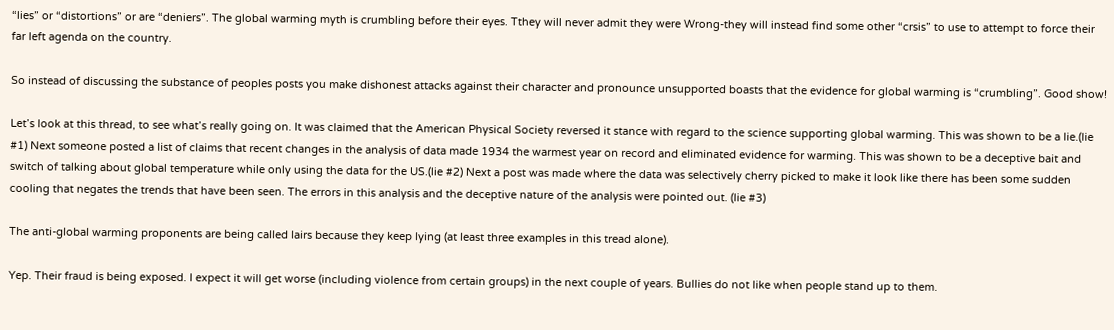“lies” or “distortions” or are “deniers”. The global warming myth is crumbling before their eyes. Tthey will never admit they were Wrong-they will instead find some other “crsis” to use to attempt to force their far left agenda on the country.

So instead of discussing the substance of peoples posts you make dishonest attacks against their character and pronounce unsupported boasts that the evidence for global warming is “crumbling”. Good show!

Let’s look at this thread, to see what’s really going on. It was claimed that the American Physical Society reversed it stance with regard to the science supporting global warming. This was shown to be a lie.(lie #1) Next someone posted a list of claims that recent changes in the analysis of data made 1934 the warmest year on record and eliminated evidence for warming. This was shown to be a deceptive bait and switch of talking about global temperature while only using the data for the US.(lie #2) Next a post was made where the data was selectively cherry picked to make it look like there has been some sudden cooling that negates the trends that have been seen. The errors in this analysis and the deceptive nature of the analysis were pointed out. (lie #3)

The anti-global warming proponents are being called lairs because they keep lying (at least three examples in this tread alone).

Yep. Their fraud is being exposed. I expect it will get worse (including violence from certain groups) in the next couple of years. Bullies do not like when people stand up to them.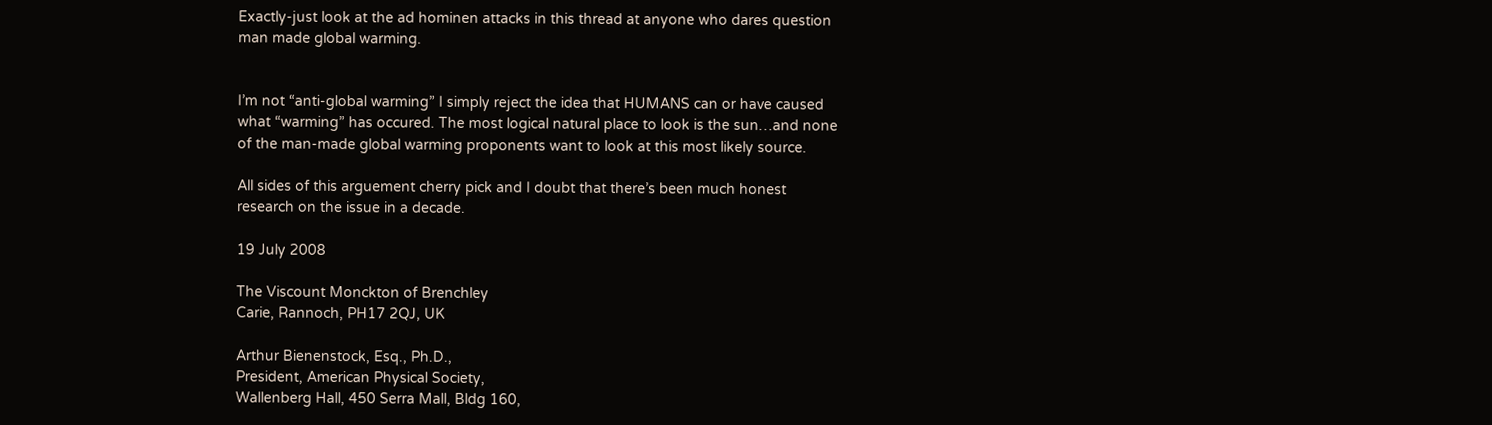Exactly-just look at the ad hominen attacks in this thread at anyone who dares question man made global warming.


I’m not “anti-global warming” I simply reject the idea that HUMANS can or have caused what “warming” has occured. The most logical natural place to look is the sun…and none of the man-made global warming proponents want to look at this most likely source.

All sides of this arguement cherry pick and I doubt that there’s been much honest research on the issue in a decade.

19 July 2008

The Viscount Monckton of Brenchley
Carie, Rannoch, PH17 2QJ, UK

Arthur Bienenstock, Esq., Ph.D.,
President, American Physical Society,
Wallenberg Hall, 450 Serra Mall, Bldg 160,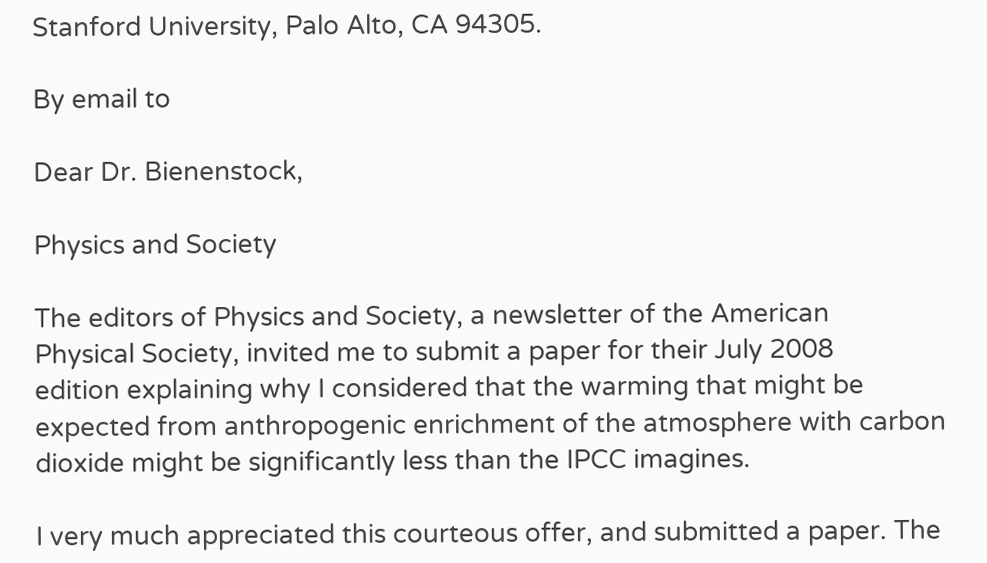Stanford University, Palo Alto, CA 94305.

By email to

Dear Dr. Bienenstock,

Physics and Society

The editors of Physics and Society, a newsletter of the American
Physical Society, invited me to submit a paper for their July 2008
edition explaining why I considered that the warming that might be
expected from anthropogenic enrichment of the atmosphere with carbon
dioxide might be significantly less than the IPCC imagines.

I very much appreciated this courteous offer, and submitted a paper. The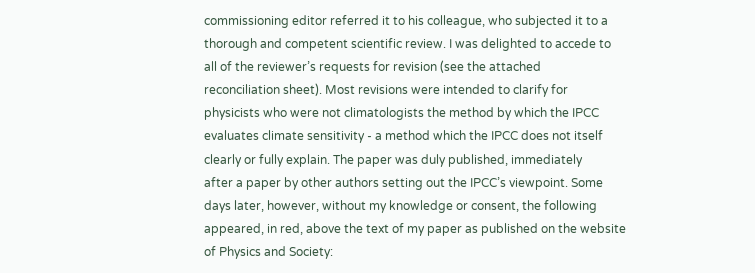commissioning editor referred it to his colleague, who subjected it to a
thorough and competent scientific review. I was delighted to accede to
all of the reviewer’s requests for revision (see the attached
reconciliation sheet). Most revisions were intended to clarify for
physicists who were not climatologists the method by which the IPCC
evaluates climate sensitivity - a method which the IPCC does not itself
clearly or fully explain. The paper was duly published, immediately
after a paper by other authors setting out the IPCC’s viewpoint. Some
days later, however, without my knowledge or consent, the following
appeared, in red, above the text of my paper as published on the website
of Physics and Society: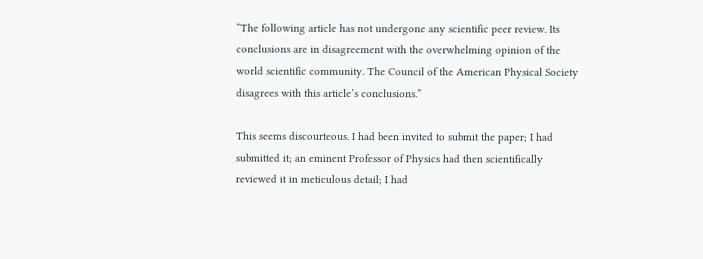“The following article has not undergone any scientific peer review. Its
conclusions are in disagreement with the overwhelming opinion of the
world scientific community. The Council of the American Physical Society
disagrees with this article’s conclusions.”

This seems discourteous. I had been invited to submit the paper; I had
submitted it; an eminent Professor of Physics had then scientifically
reviewed it in meticulous detail; I had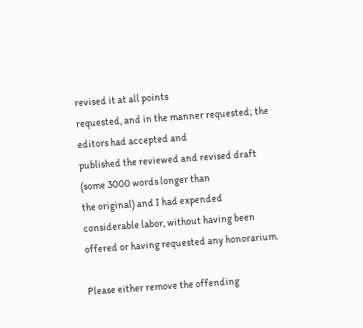revised it at all points
requested, and in the manner requested; the editors had accepted and
published the reviewed and revised draft (some 3000 words longer than
the original) and I had expended considerable labor, without having been
offered or having requested any honorarium.

Please either remove the offending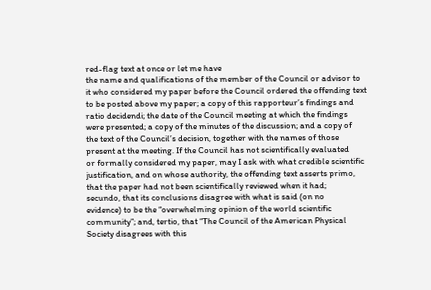red-flag text at once or let me have
the name and qualifications of the member of the Council or advisor to
it who considered my paper before the Council ordered the offending text
to be posted above my paper; a copy of this rapporteur’s findings and
ratio decidendi; the date of the Council meeting at which the findings
were presented; a copy of the minutes of the discussion; and a copy of
the text of the Council’s decision, together with the names of those
present at the meeting. If the Council has not scientifically evaluated
or formally considered my paper, may I ask with what credible scientific
justification, and on whose authority, the offending text asserts primo,
that the paper had not been scientifically reviewed when it had;
secundo, that its conclusions disagree with what is said (on no
evidence) to be the “overwhelming opinion of the world scientific
community”; and, tertio, that “The Council of the American Physical
Society disagrees with this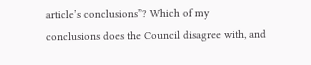article’s conclusions”? Which of my
conclusions does the Council disagree with, and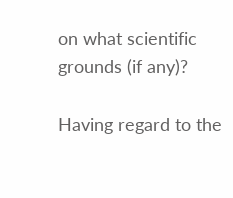on what scientific
grounds (if any)?

Having regard to the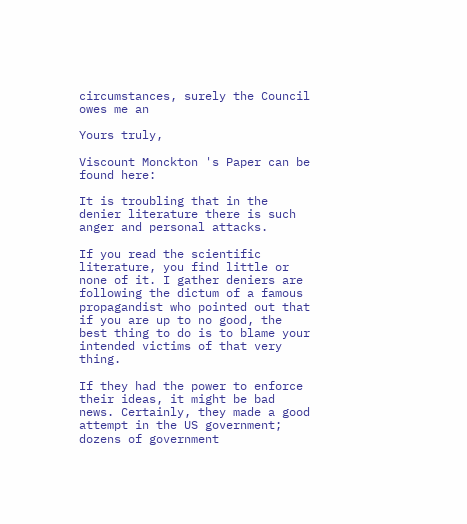circumstances, surely the Council owes me an

Yours truly,

Viscount Monckton 's Paper can be found here:

It is troubling that in the denier literature there is such anger and personal attacks.

If you read the scientific literature, you find little or none of it. I gather deniers are following the dictum of a famous propagandist who pointed out that if you are up to no good, the best thing to do is to blame your intended victims of that very thing.

If they had the power to enforce their ideas, it might be bad news. Certainly, they made a good attempt in the US government; dozens of government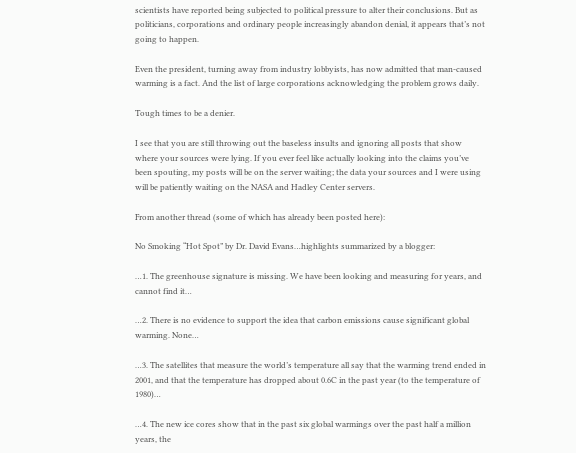scientists have reported being subjected to political pressure to alter their conclusions. But as politicians, corporations and ordinary people increasingly abandon denial, it appears that’s not going to happen.

Even the president, turning away from industry lobbyists, has now admitted that man-caused warming is a fact. And the list of large corporations acknowledging the problem grows daily.

Tough times to be a denier.

I see that you are still throwing out the baseless insults and ignoring all posts that show where your sources were lying. If you ever feel like actually looking into the claims you’ve been spouting, my posts will be on the server waiting; the data your sources and I were using will be patiently waiting on the NASA and Hadley Center servers.

From another thread (some of which has already been posted here):

No Smoking “Hot Spot” by Dr. David Evans…highlights summarized by a blogger:

…1. The greenhouse signature is missing. We have been looking and measuring for years, and cannot find it…

…2. There is no evidence to support the idea that carbon emissions cause significant global warming. None…

…3. The satellites that measure the world’s temperature all say that the warming trend ended in 2001, and that the temperature has dropped about 0.6C in the past year (to the temperature of 1980)…

…4. The new ice cores show that in the past six global warmings over the past half a million years, the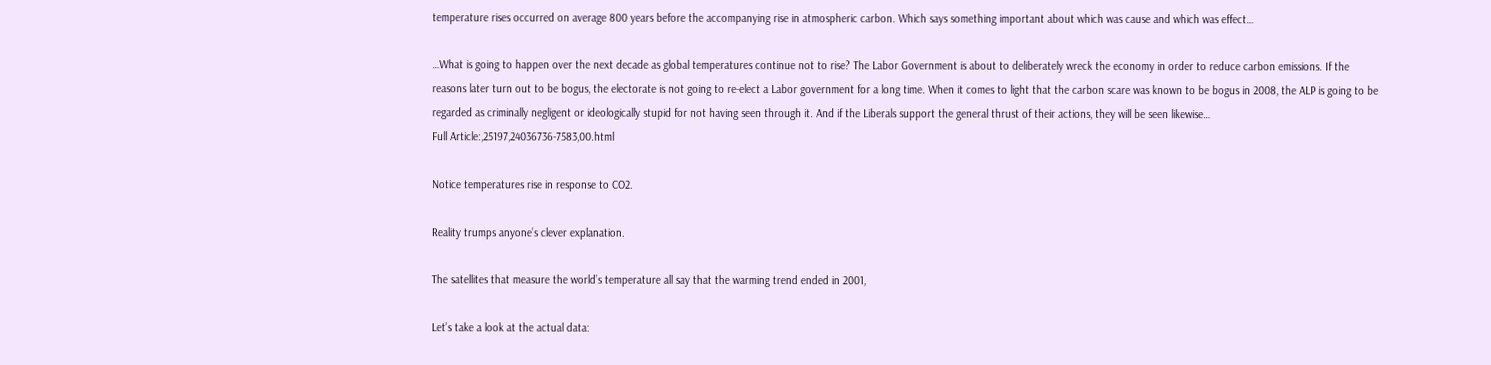temperature rises occurred on average 800 years before the accompanying rise in atmospheric carbon. Which says something important about which was cause and which was effect…

…What is going to happen over the next decade as global temperatures continue not to rise? The Labor Government is about to deliberately wreck the economy in order to reduce carbon emissions. If the reasons later turn out to be bogus, the electorate is not going to re-elect a Labor government for a long time. When it comes to light that the carbon scare was known to be bogus in 2008, the ALP is going to be regarded as criminally negligent or ideologically stupid for not having seen through it. And if the Liberals support the general thrust of their actions, they will be seen likewise…
Full Article:,25197,24036736-7583,00.html

Notice temperatures rise in response to CO2.

Reality trumps anyone’s clever explanation.

The satellites that measure the world’s temperature all say that the warming trend ended in 2001,

Let’s take a look at the actual data: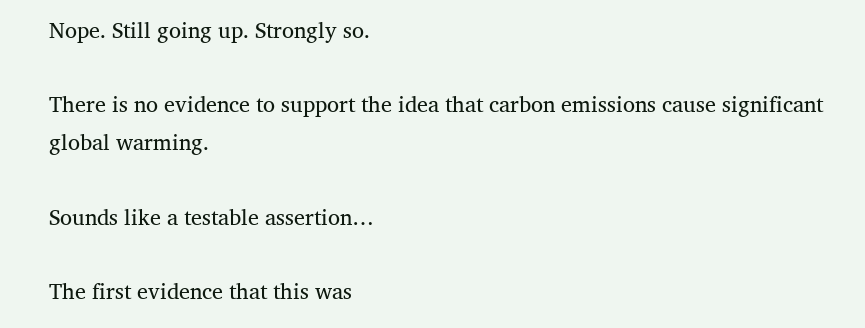Nope. Still going up. Strongly so.

There is no evidence to support the idea that carbon emissions cause significant global warming.

Sounds like a testable assertion…

The first evidence that this was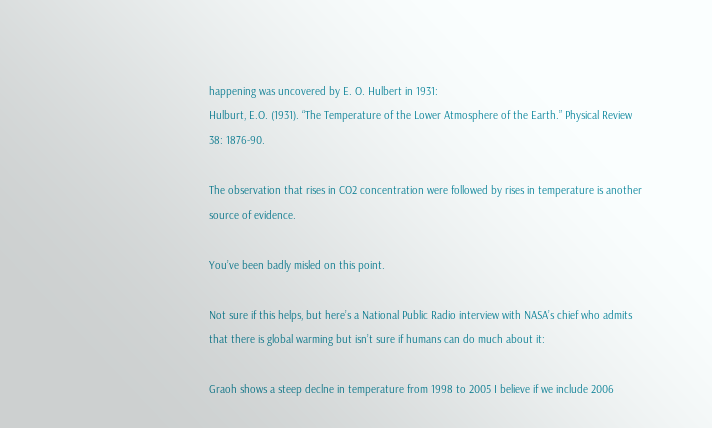happening was uncovered by E. O. Hulbert in 1931:
Hulburt, E.O. (1931). “The Temperature of the Lower Atmosphere of the Earth.” Physical Review 38: 1876-90.

The observation that rises in CO2 concentration were followed by rises in temperature is another source of evidence.

You’ve been badly misled on this point.

Not sure if this helps, but here’s a National Public Radio interview with NASA’s chief who admits that there is global warming but isn’t sure if humans can do much about it:

Graoh shows a steep declne in temperature from 1998 to 2005 I believe if we include 2006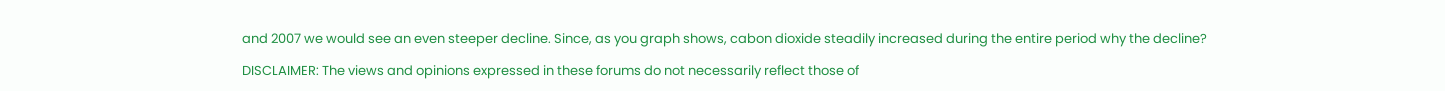and 2007 we would see an even steeper decline. Since, as you graph shows, cabon dioxide steadily increased during the entire period why the decline?

DISCLAIMER: The views and opinions expressed in these forums do not necessarily reflect those of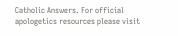Catholic Answers. For official apologetics resources please visit